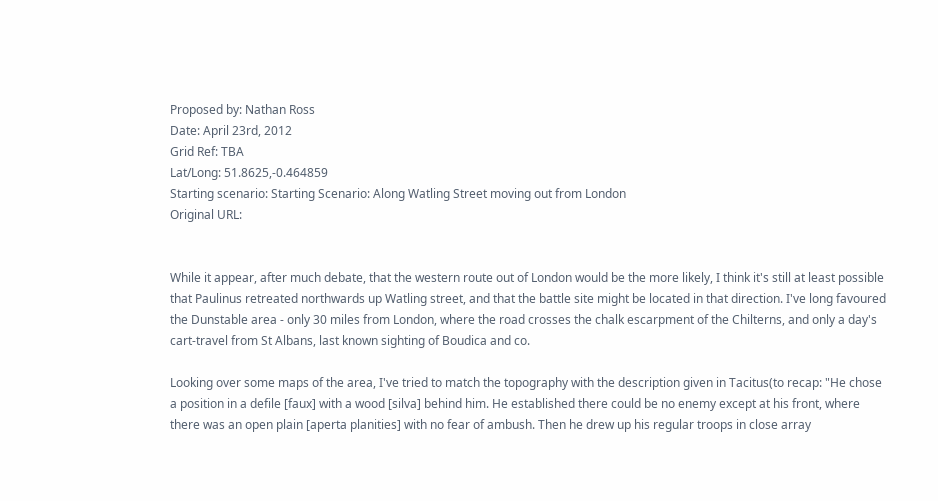Proposed by: Nathan Ross
Date: April 23rd, 2012
Grid Ref: TBA
Lat/Long: 51.8625,-0.464859
Starting scenario: Starting Scenario: Along Watling Street moving out from London
Original URL:


While it appear, after much debate, that the western route out of London would be the more likely, I think it's still at least possible that Paulinus retreated northwards up Watling street, and that the battle site might be located in that direction. I've long favoured the Dunstable area - only 30 miles from London, where the road crosses the chalk escarpment of the Chilterns, and only a day's cart-travel from St Albans, last known sighting of Boudica and co.

Looking over some maps of the area, I've tried to match the topography with the description given in Tacitus(to recap: "He chose a position in a defile [faux] with a wood [silva] behind him. He established there could be no enemy except at his front, where there was an open plain [aperta planities] with no fear of ambush. Then he drew up his regular troops in close array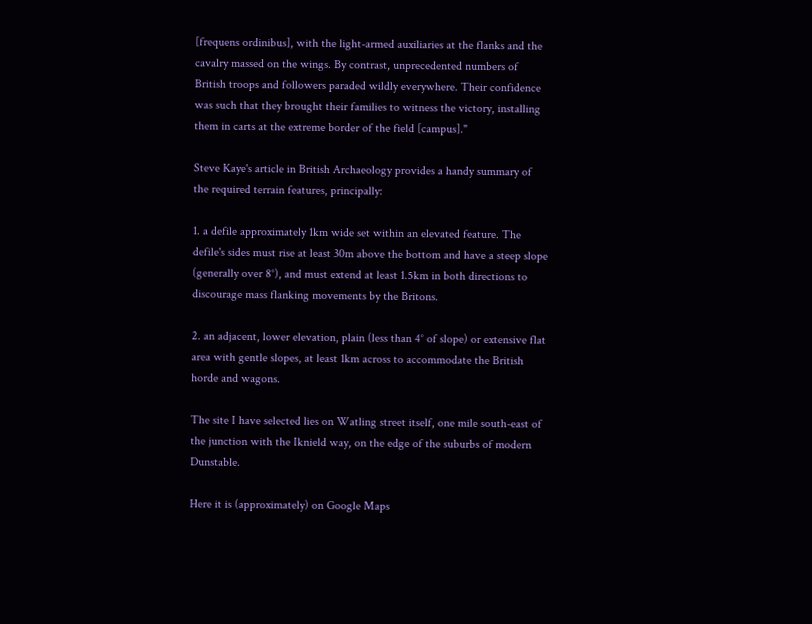[frequens ordinibus], with the light-armed auxiliaries at the flanks and the cavalry massed on the wings. By contrast, unprecedented numbers of British troops and followers paraded wildly everywhere. Their confidence was such that they brought their families to witness the victory, installing them in carts at the extreme border of the field [campus]."

Steve Kaye's article in British Archaeology provides a handy summary of the required terrain features, principally:

1. a defile approximately 1km wide set within an elevated feature. The defile's sides must rise at least 30m above the bottom and have a steep slope (generally over 8°), and must extend at least 1.5km in both directions to discourage mass flanking movements by the Britons.

2. an adjacent, lower elevation, plain (less than 4° of slope) or extensive flat area with gentle slopes, at least 1km across to accommodate the British horde and wagons.

The site I have selected lies on Watling street itself, one mile south-east of the junction with the Iknield way, on the edge of the suburbs of modern Dunstable.

Here it is (approximately) on Google Maps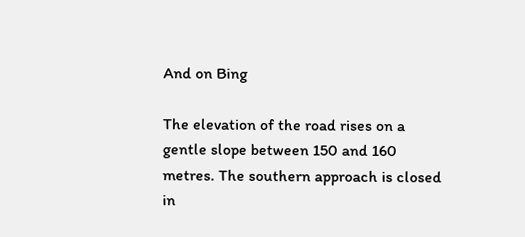And on Bing

The elevation of the road rises on a gentle slope between 150 and 160 metres. The southern approach is closed in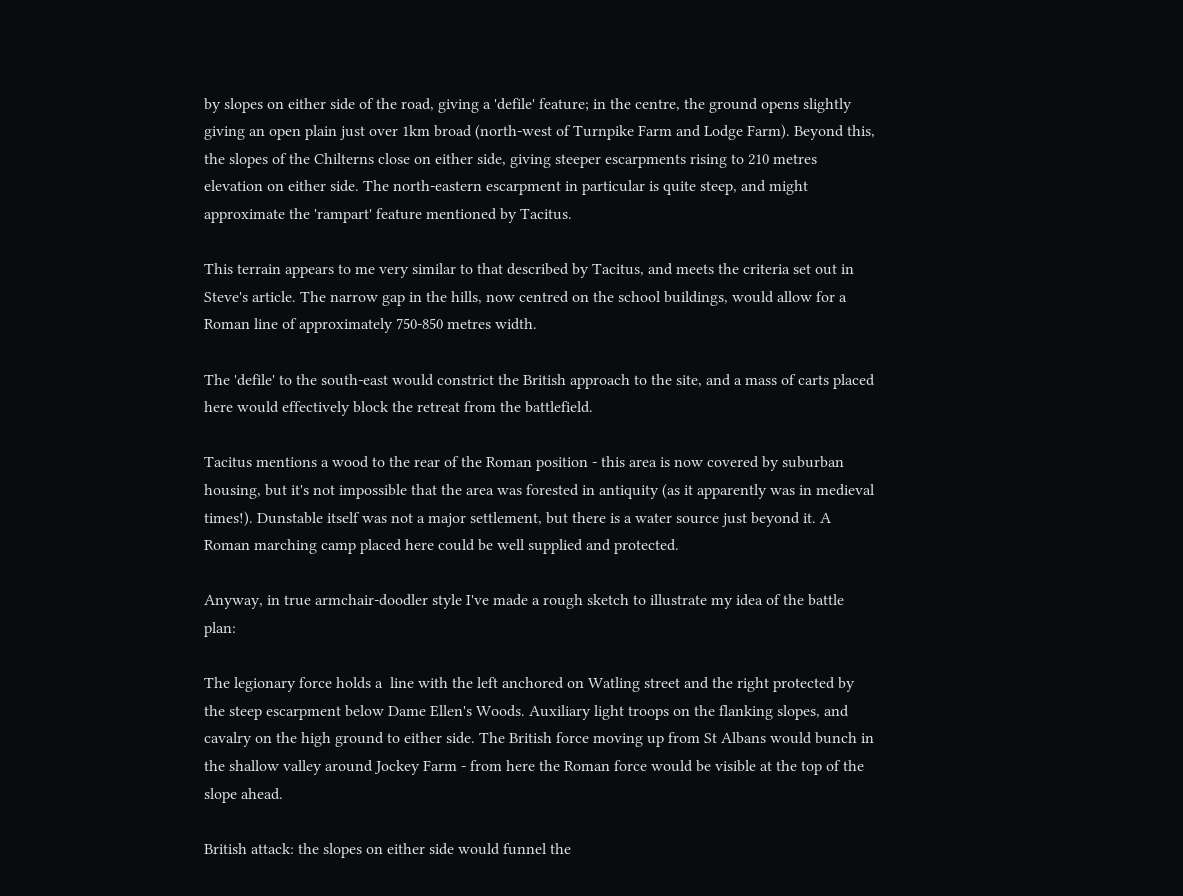by slopes on either side of the road, giving a 'defile' feature; in the centre, the ground opens slightly giving an open plain just over 1km broad (north-west of Turnpike Farm and Lodge Farm). Beyond this, the slopes of the Chilterns close on either side, giving steeper escarpments rising to 210 metres elevation on either side. The north-eastern escarpment in particular is quite steep, and might approximate the 'rampart' feature mentioned by Tacitus.

This terrain appears to me very similar to that described by Tacitus, and meets the criteria set out in Steve's article. The narrow gap in the hills, now centred on the school buildings, would allow for a Roman line of approximately 750-850 metres width.

The 'defile' to the south-east would constrict the British approach to the site, and a mass of carts placed here would effectively block the retreat from the battlefield.

Tacitus mentions a wood to the rear of the Roman position - this area is now covered by suburban housing, but it's not impossible that the area was forested in antiquity (as it apparently was in medieval times!). Dunstable itself was not a major settlement, but there is a water source just beyond it. A Roman marching camp placed here could be well supplied and protected.

Anyway, in true armchair-doodler style I've made a rough sketch to illustrate my idea of the battle plan:

The legionary force holds a  line with the left anchored on Watling street and the right protected by the steep escarpment below Dame Ellen's Woods. Auxiliary light troops on the flanking slopes, and cavalry on the high ground to either side. The British force moving up from St Albans would bunch in the shallow valley around Jockey Farm - from here the Roman force would be visible at the top of the slope ahead.

British attack: the slopes on either side would funnel the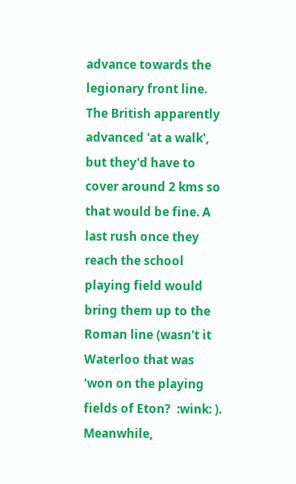advance towards the legionary front line. The British apparently advanced 'at a walk', but they'd have to cover around 2 kms so that would be fine. A last rush once they reach the school playing field would bring them up to the Roman line (wasn't it Waterloo that was 'won on the playing fields of Eton?  :wink: ). Meanwhile,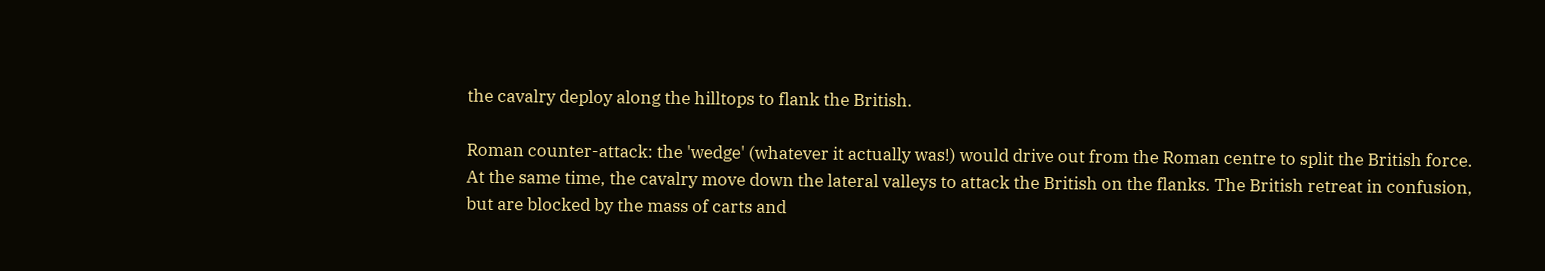the cavalry deploy along the hilltops to flank the British.

Roman counter-attack: the 'wedge' (whatever it actually was!) would drive out from the Roman centre to split the British force. At the same time, the cavalry move down the lateral valleys to attack the British on the flanks. The British retreat in confusion, but are blocked by the mass of carts and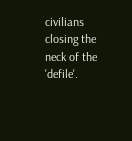civilians closing the neck of the 'defile'.